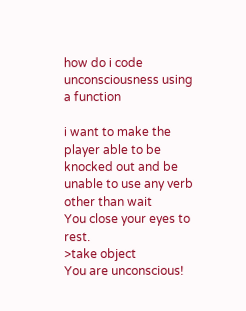how do i code unconsciousness using a function

i want to make the player able to be knocked out and be unable to use any verb other than wait
You close your eyes to rest.
>take object
You are unconscious!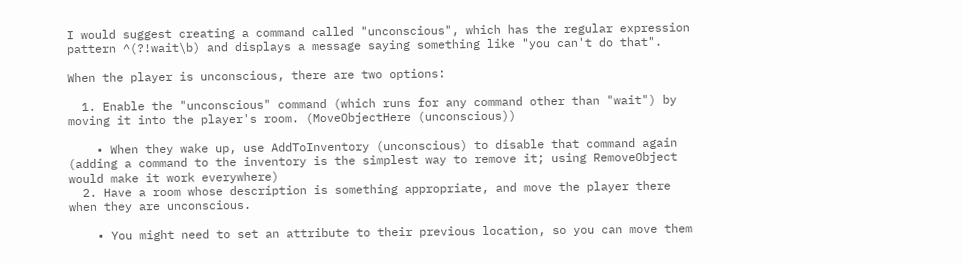I would suggest creating a command called "unconscious", which has the regular expression pattern ^(?!wait\b) and displays a message saying something like "you can't do that".

When the player is unconscious, there are two options:

  1. Enable the "unconscious" command (which runs for any command other than "wait") by moving it into the player's room. (MoveObjectHere (unconscious))

    • When they wake up, use AddToInventory (unconscious) to disable that command again (adding a command to the inventory is the simplest way to remove it; using RemoveObject would make it work everywhere)
  2. Have a room whose description is something appropriate, and move the player there when they are unconscious.

    • You might need to set an attribute to their previous location, so you can move them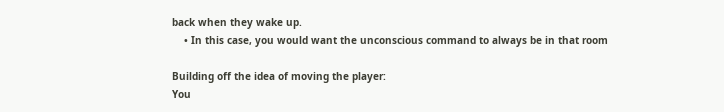back when they wake up.
    • In this case, you would want the unconscious command to always be in that room

Building off the idea of moving the player:
You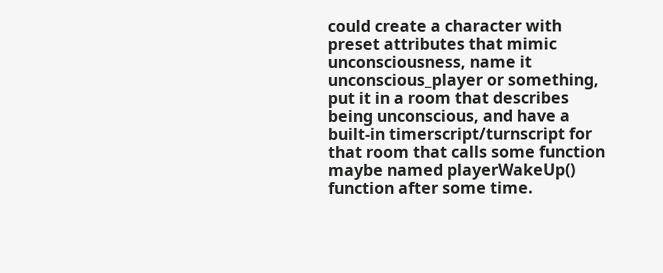could create a character with preset attributes that mimic unconsciousness, name it unconscious_player or something, put it in a room that describes being unconscious, and have a built-in timerscript/turnscript for that room that calls some function maybe named playerWakeUp() function after some time.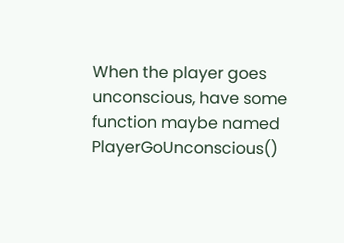When the player goes unconscious, have some function maybe named PlayerGoUnconscious()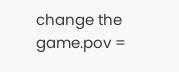change the game.pov =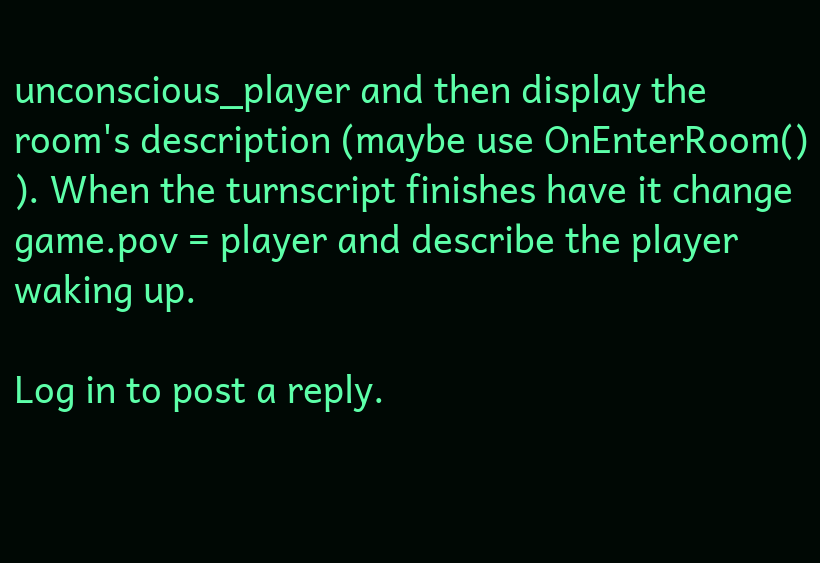unconscious_player and then display the room's description (maybe use OnEnterRoom() ). When the turnscript finishes have it change game.pov = player and describe the player waking up.

Log in to post a reply.